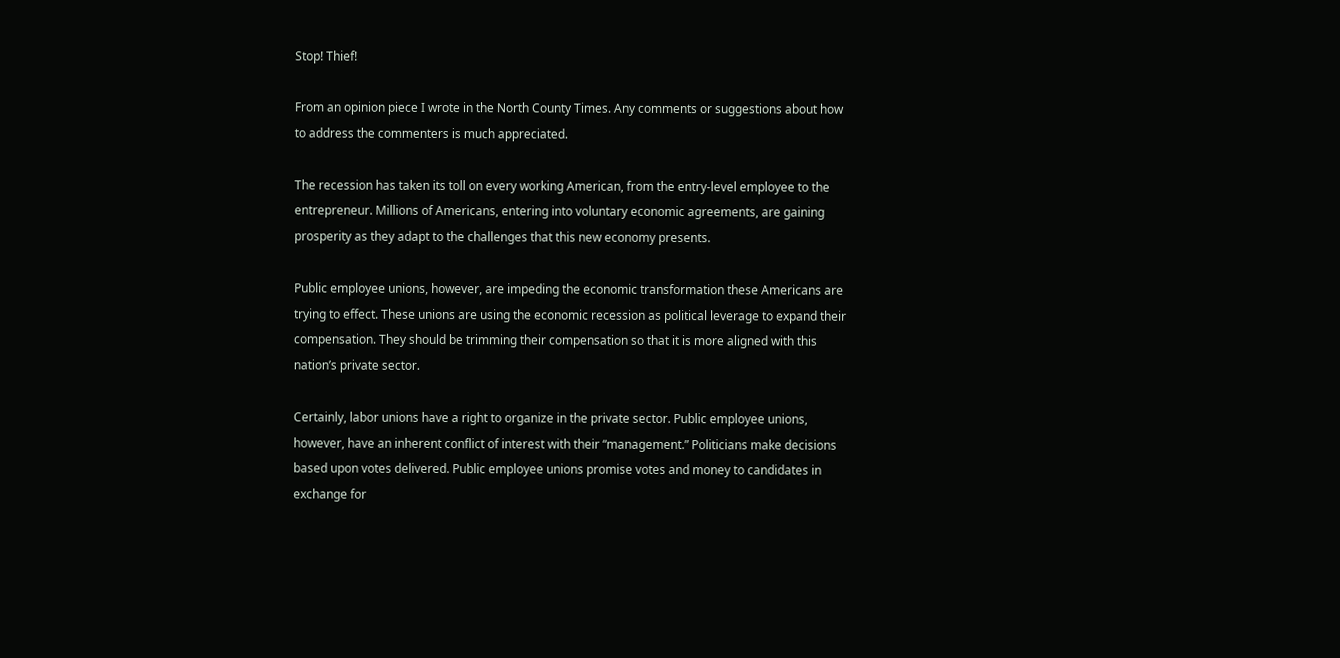Stop! Thief!

From an opinion piece I wrote in the North County Times. Any comments or suggestions about how to address the commenters is much appreciated.

The recession has taken its toll on every working American, from the entry-level employee to the entrepreneur. Millions of Americans, entering into voluntary economic agreements, are gaining prosperity as they adapt to the challenges that this new economy presents.

Public employee unions, however, are impeding the economic transformation these Americans are trying to effect. These unions are using the economic recession as political leverage to expand their compensation. They should be trimming their compensation so that it is more aligned with this nation’s private sector.

Certainly, labor unions have a right to organize in the private sector. Public employee unions, however, have an inherent conflict of interest with their “management.” Politicians make decisions based upon votes delivered. Public employee unions promise votes and money to candidates in exchange for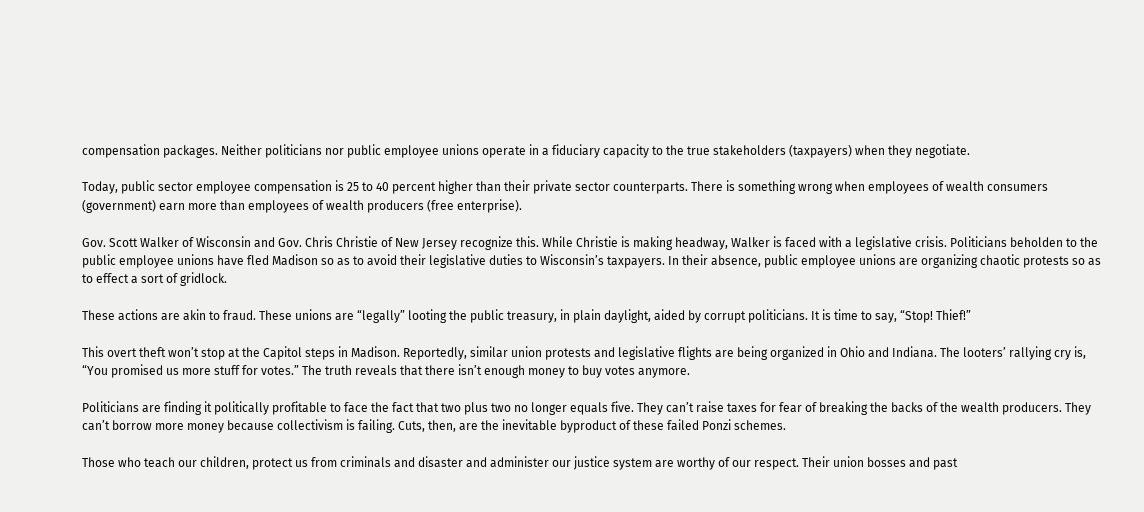compensation packages. Neither politicians nor public employee unions operate in a fiduciary capacity to the true stakeholders (taxpayers) when they negotiate.

Today, public sector employee compensation is 25 to 40 percent higher than their private sector counterparts. There is something wrong when employees of wealth consumers (government) earn more than employees of wealth producers (free enterprise).

Gov. Scott Walker of Wisconsin and Gov. Chris Christie of New Jersey recognize this. While Christie is making headway, Walker is faced with a legislative crisis. Politicians beholden to the public employee unions have fled Madison so as to avoid their legislative duties to Wisconsin’s taxpayers. In their absence, public employee unions are organizing chaotic protests so as to effect a sort of gridlock.

These actions are akin to fraud. These unions are “legally” looting the public treasury, in plain daylight, aided by corrupt politicians. It is time to say, “Stop! Thief!”

This overt theft won’t stop at the Capitol steps in Madison. Reportedly, similar union protests and legislative flights are being organized in Ohio and Indiana. The looters’ rallying cry is, “You promised us more stuff for votes.” The truth reveals that there isn’t enough money to buy votes anymore.

Politicians are finding it politically profitable to face the fact that two plus two no longer equals five. They can’t raise taxes for fear of breaking the backs of the wealth producers. They can’t borrow more money because collectivism is failing. Cuts, then, are the inevitable byproduct of these failed Ponzi schemes.

Those who teach our children, protect us from criminals and disaster and administer our justice system are worthy of our respect. Their union bosses and past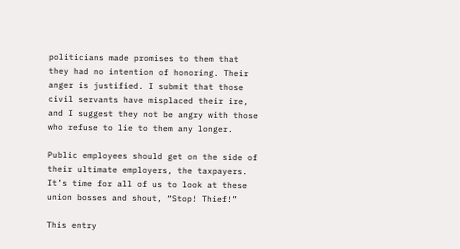politicians made promises to them that they had no intention of honoring. Their anger is justified. I submit that those civil servants have misplaced their ire, and I suggest they not be angry with those who refuse to lie to them any longer.

Public employees should get on the side of their ultimate employers, the taxpayers. It’s time for all of us to look at these union bosses and shout, “Stop! Thief!”

This entry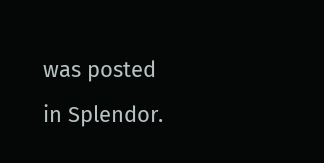was posted in Splendor.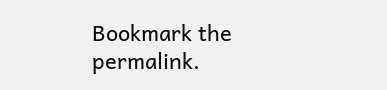Bookmark the permalink.